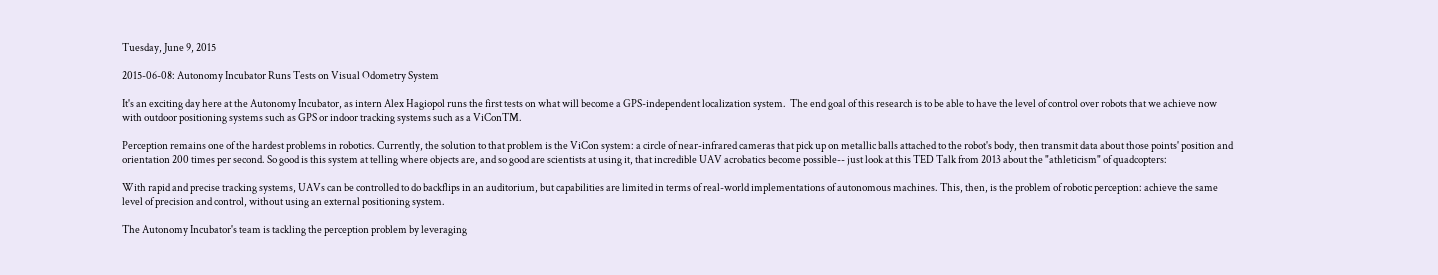Tuesday, June 9, 2015

2015-06-08: Autonomy Incubator Runs Tests on Visual Odometry System

It's an exciting day here at the Autonomy Incubator, as intern Alex Hagiopol runs the first tests on what will become a GPS-independent localization system.  The end goal of this research is to be able to have the level of control over robots that we achieve now with outdoor positioning systems such as GPS or indoor tracking systems such as a ViConTM.

Perception remains one of the hardest problems in robotics. Currently, the solution to that problem is the ViCon system: a circle of near-infrared cameras that pick up on metallic balls attached to the robot's body, then transmit data about those points' position and orientation 200 times per second. So good is this system at telling where objects are, and so good are scientists at using it, that incredible UAV acrobatics become possible-- just look at this TED Talk from 2013 about the "athleticism" of quadcopters:

With rapid and precise tracking systems, UAVs can be controlled to do backflips in an auditorium, but capabilities are limited in terms of real-world implementations of autonomous machines. This, then, is the problem of robotic perception: achieve the same level of precision and control, without using an external positioning system.

The Autonomy Incubator's team is tackling the perception problem by leveraging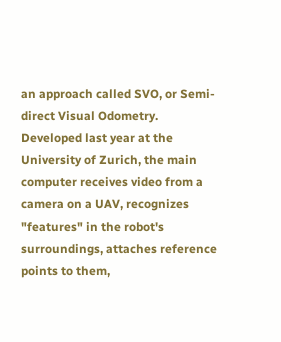an approach called SVO, or Semi-direct Visual Odometry.  Developed last year at the University of Zurich, the main computer receives video from a camera on a UAV, recognizes "features" in the robot's surroundings, attaches reference points to them,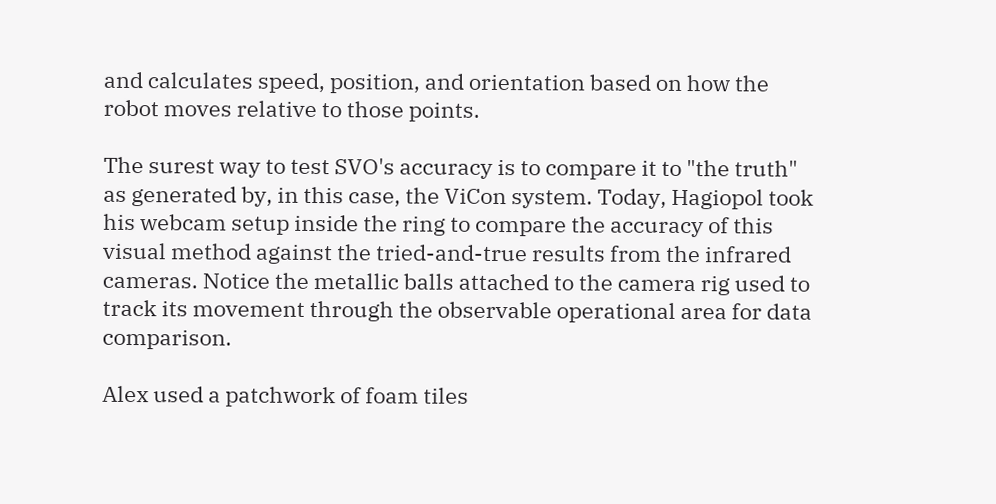and calculates speed, position, and orientation based on how the robot moves relative to those points.

The surest way to test SVO's accuracy is to compare it to "the truth" as generated by, in this case, the ViCon system. Today, Hagiopol took his webcam setup inside the ring to compare the accuracy of this visual method against the tried-and-true results from the infrared cameras. Notice the metallic balls attached to the camera rig used to track its movement through the observable operational area for data comparison.

Alex used a patchwork of foam tiles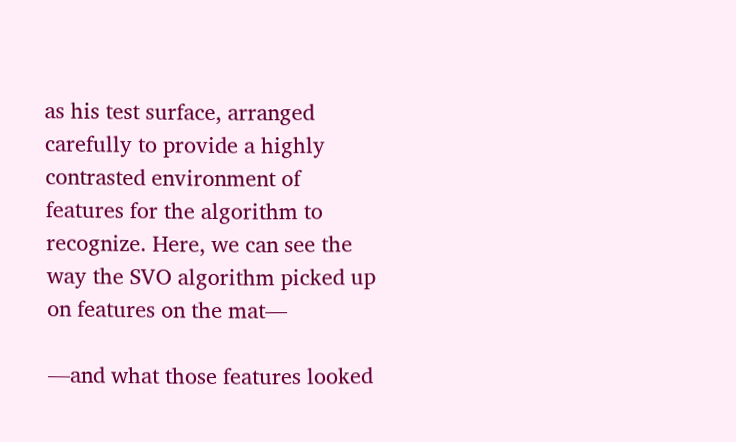as his test surface, arranged carefully to provide a highly contrasted environment of features for the algorithm to recognize. Here, we can see the way the SVO algorithm picked up on features on the mat—

—and what those features looked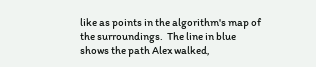like as points in the algorithm's map of the surroundings.  The line in blue shows the path Alex walked,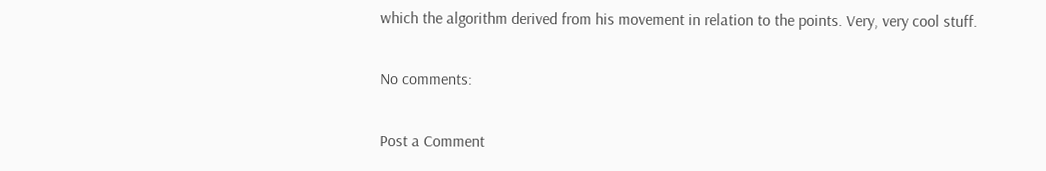which the algorithm derived from his movement in relation to the points. Very, very cool stuff.

No comments:

Post a Comment